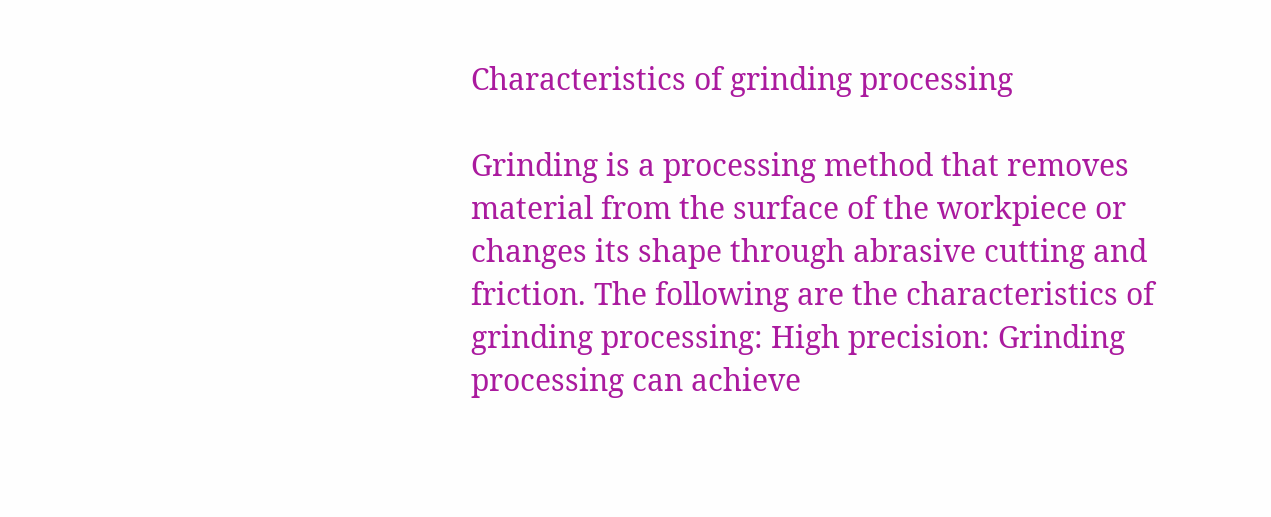Characteristics of grinding processing

Grinding is a processing method that removes material from the surface of the workpiece or changes its shape through abrasive cutting and friction. The following are the characteristics of grinding processing: High precision: Grinding processing can achieve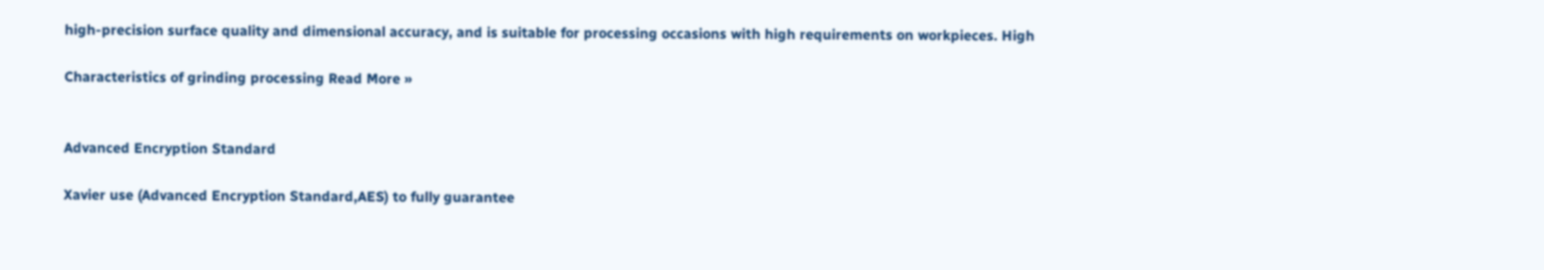high-precision surface quality and dimensional accuracy, and is suitable for processing occasions with high requirements on workpieces. High

Characteristics of grinding processing Read More »


Advanced Encryption Standard

Xavier use (Advanced Encryption Standard,AES) to fully guarantee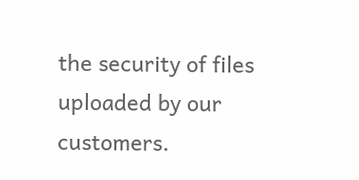the security of files uploaded by our customers.